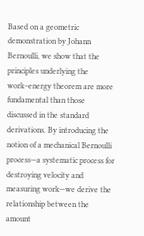Based on a geometric demonstration by Johann Bernoulli, we show that the principles underlying the work–energy theorem are more fundamental than those discussed in the standard derivations. By introducing the notion of a mechanical Bernoulli process—a systematic process for destroying velocity and measuring work—we derive the relationship between the amount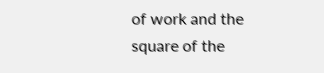of work and the square of the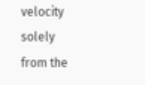velocity solely from the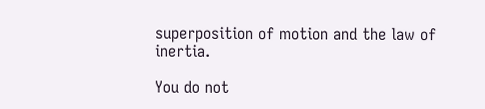superposition of motion and the law of inertia.

You do not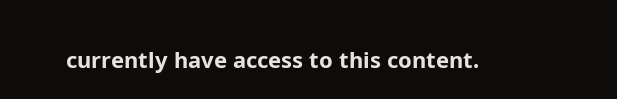currently have access to this content.